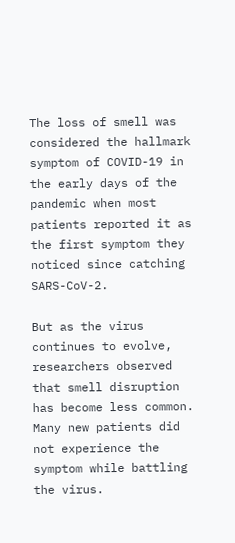The loss of smell was considered the hallmark symptom of COVID-19 in the early days of the pandemic when most patients reported it as the first symptom they noticed since catching SARS-CoV-2.

But as the virus continues to evolve, researchers observed that smell disruption has become less common. Many new patients did not experience the symptom while battling the virus.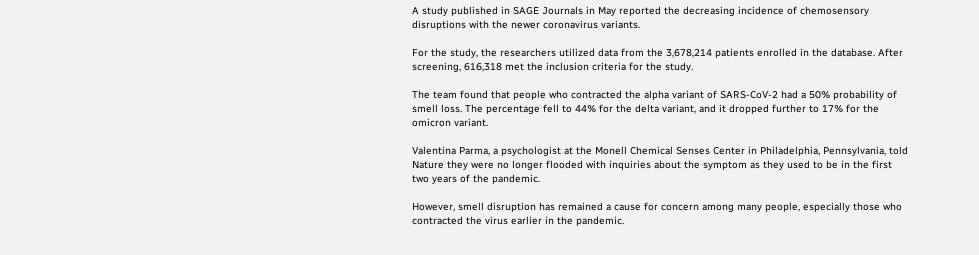A study published in SAGE Journals in May reported the decreasing incidence of chemosensory disruptions with the newer coronavirus variants.

For the study, the researchers utilized data from the 3,678,214 patients enrolled in the database. After screening, 616,318 met the inclusion criteria for the study.

The team found that people who contracted the alpha variant of SARS-CoV-2 had a 50% probability of smell loss. The percentage fell to 44% for the delta variant, and it dropped further to 17% for the omicron variant.

Valentina Parma, a psychologist at the Monell Chemical Senses Center in Philadelphia, Pennsylvania, told Nature they were no longer flooded with inquiries about the symptom as they used to be in the first two years of the pandemic.

However, smell disruption has remained a cause for concern among many people, especially those who contracted the virus earlier in the pandemic.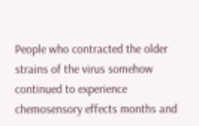People who contracted the older strains of the virus somehow continued to experience chemosensory effects months and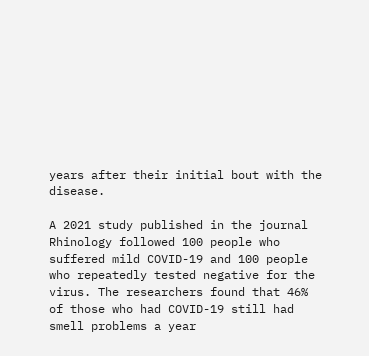years after their initial bout with the disease.

A 2021 study published in the journal Rhinology followed 100 people who suffered mild COVID-19 and 100 people who repeatedly tested negative for the virus. The researchers found that 46% of those who had COVID-19 still had smell problems a year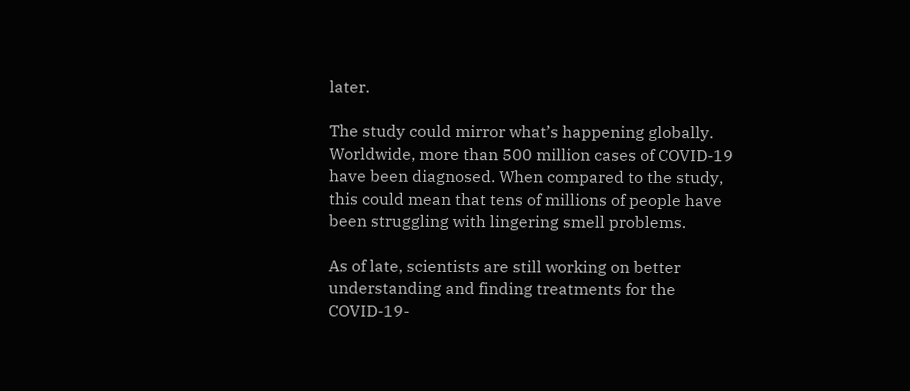later.

The study could mirror what’s happening globally. Worldwide, more than 500 million cases of COVID-19 have been diagnosed. When compared to the study, this could mean that tens of millions of people have been struggling with lingering smell problems.

As of late, scientists are still working on better understanding and finding treatments for the COVID-19-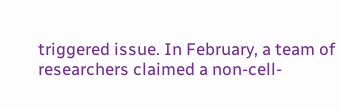triggered issue. In February, a team of researchers claimed a non-cell-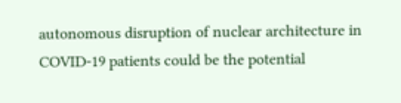autonomous disruption of nuclear architecture in COVID-19 patients could be the potential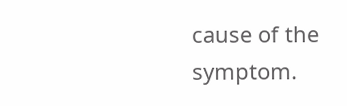cause of the symptom.